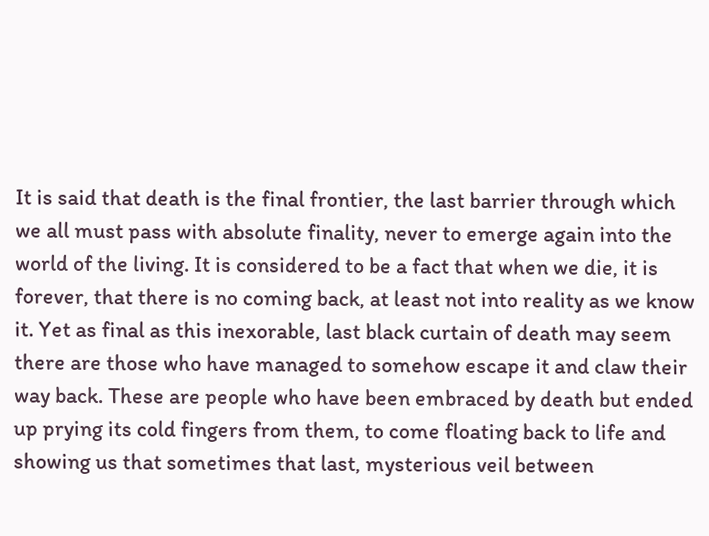It is said that death is the final frontier, the last barrier through which we all must pass with absolute finality, never to emerge again into the world of the living. It is considered to be a fact that when we die, it is forever, that there is no coming back, at least not into reality as we know it. Yet as final as this inexorable, last black curtain of death may seem there are those who have managed to somehow escape it and claw their way back. These are people who have been embraced by death but ended up prying its cold fingers from them, to come floating back to life and showing us that sometimes that last, mysterious veil between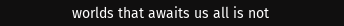worlds that awaits us all is not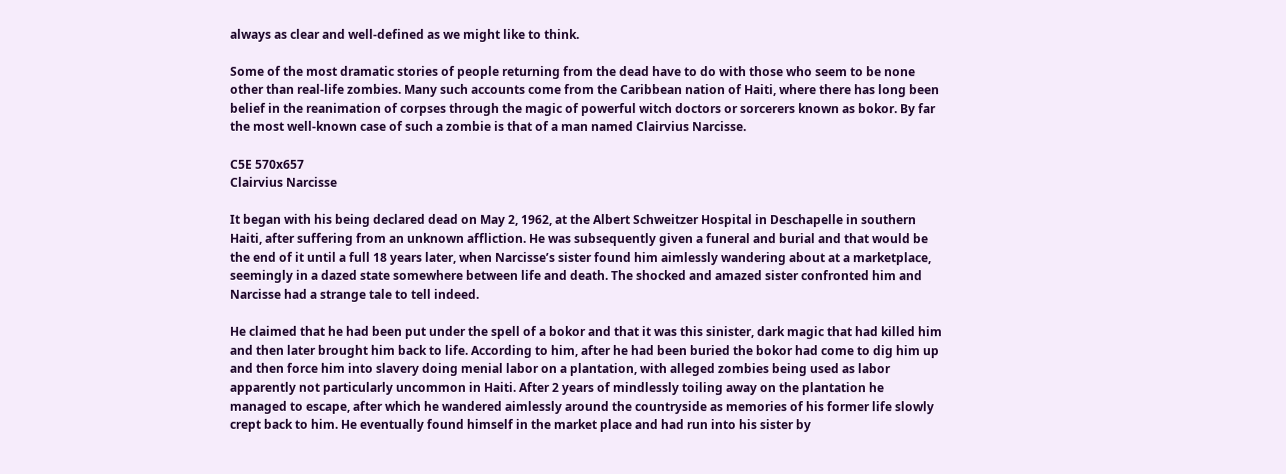always as clear and well-defined as we might like to think.

Some of the most dramatic stories of people returning from the dead have to do with those who seem to be none other than real-life zombies. Many such accounts come from the Caribbean nation of Haiti, where there has long been belief in the reanimation of corpses through the magic of powerful witch doctors or sorcerers known as bokor. By far the most well-known case of such a zombie is that of a man named Clairvius Narcisse.

C5E 570x657
Clairvius Narcisse

It began with his being declared dead on May 2, 1962, at the Albert Schweitzer Hospital in Deschapelle in southern Haiti, after suffering from an unknown affliction. He was subsequently given a funeral and burial and that would be the end of it until a full 18 years later, when Narcisse’s sister found him aimlessly wandering about at a marketplace, seemingly in a dazed state somewhere between life and death. The shocked and amazed sister confronted him and Narcisse had a strange tale to tell indeed.

He claimed that he had been put under the spell of a bokor and that it was this sinister, dark magic that had killed him and then later brought him back to life. According to him, after he had been buried the bokor had come to dig him up and then force him into slavery doing menial labor on a plantation, with alleged zombies being used as labor apparently not particularly uncommon in Haiti. After 2 years of mindlessly toiling away on the plantation he managed to escape, after which he wandered aimlessly around the countryside as memories of his former life slowly crept back to him. He eventually found himself in the market place and had run into his sister by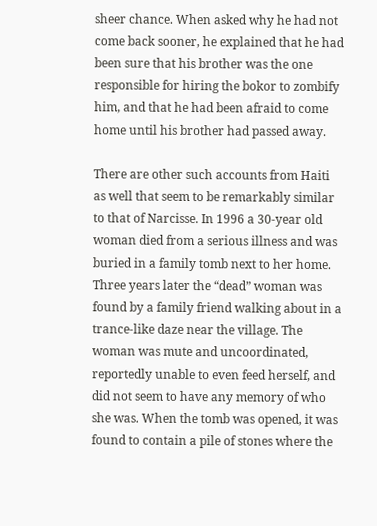sheer chance. When asked why he had not come back sooner, he explained that he had been sure that his brother was the one responsible for hiring the bokor to zombify him, and that he had been afraid to come home until his brother had passed away.

There are other such accounts from Haiti as well that seem to be remarkably similar to that of Narcisse. In 1996 a 30-year old woman died from a serious illness and was buried in a family tomb next to her home. Three years later the “dead” woman was found by a family friend walking about in a trance-like daze near the village. The woman was mute and uncoordinated, reportedly unable to even feed herself, and did not seem to have any memory of who she was. When the tomb was opened, it was found to contain a pile of stones where the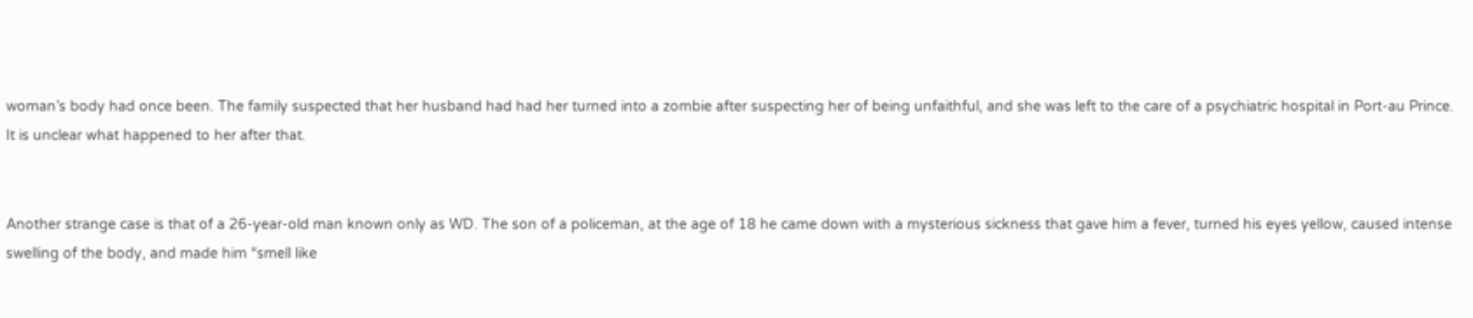woman’s body had once been. The family suspected that her husband had had her turned into a zombie after suspecting her of being unfaithful, and she was left to the care of a psychiatric hospital in Port-au Prince. It is unclear what happened to her after that.


Another strange case is that of a 26-year-old man known only as WD. The son of a policeman, at the age of 18 he came down with a mysterious sickness that gave him a fever, turned his eyes yellow, caused intense swelling of the body, and made him “smell like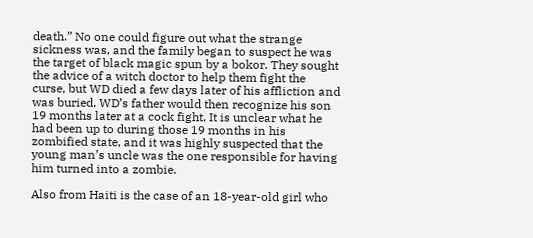death.” No one could figure out what the strange sickness was, and the family began to suspect he was the target of black magic spun by a bokor. They sought the advice of a witch doctor to help them fight the curse, but WD died a few days later of his affliction and was buried. WD’s father would then recognize his son 19 months later at a cock fight. It is unclear what he had been up to during those 19 months in his zombified state, and it was highly suspected that the young man’s uncle was the one responsible for having him turned into a zombie.

Also from Haiti is the case of an 18-year-old girl who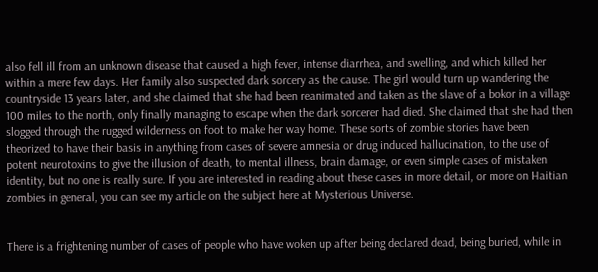also fell ill from an unknown disease that caused a high fever, intense diarrhea, and swelling, and which killed her within a mere few days. Her family also suspected dark sorcery as the cause. The girl would turn up wandering the countryside 13 years later, and she claimed that she had been reanimated and taken as the slave of a bokor in a village 100 miles to the north, only finally managing to escape when the dark sorcerer had died. She claimed that she had then slogged through the rugged wilderness on foot to make her way home. These sorts of zombie stories have been theorized to have their basis in anything from cases of severe amnesia or drug induced hallucination, to the use of potent neurotoxins to give the illusion of death, to mental illness, brain damage, or even simple cases of mistaken identity, but no one is really sure. If you are interested in reading about these cases in more detail, or more on Haitian zombies in general, you can see my article on the subject here at Mysterious Universe.


There is a frightening number of cases of people who have woken up after being declared dead, being buried, while in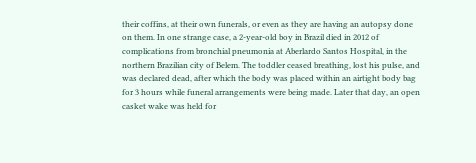their coffins, at their own funerals, or even as they are having an autopsy done on them. In one strange case, a 2-year-old boy in Brazil died in 2012 of complications from bronchial pneumonia at Aberlardo Santos Hospital, in the northern Brazilian city of Belem. The toddler ceased breathing, lost his pulse, and was declared dead, after which the body was placed within an airtight body bag for 3 hours while funeral arrangements were being made. Later that day, an open casket wake was held for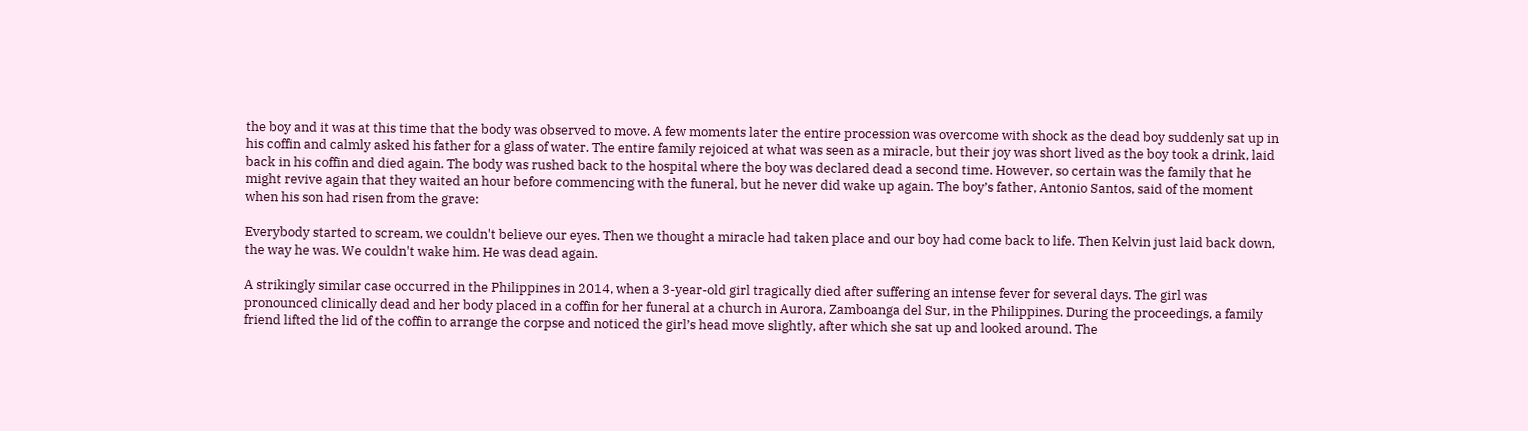the boy and it was at this time that the body was observed to move. A few moments later the entire procession was overcome with shock as the dead boy suddenly sat up in his coffin and calmly asked his father for a glass of water. The entire family rejoiced at what was seen as a miracle, but their joy was short lived as the boy took a drink, laid back in his coffin and died again. The body was rushed back to the hospital where the boy was declared dead a second time. However, so certain was the family that he might revive again that they waited an hour before commencing with the funeral, but he never did wake up again. The boy’s father, Antonio Santos, said of the moment when his son had risen from the grave:

Everybody started to scream, we couldn't believe our eyes. Then we thought a miracle had taken place and our boy had come back to life. Then Kelvin just laid back down, the way he was. We couldn't wake him. He was dead again.

A strikingly similar case occurred in the Philippines in 2014, when a 3-year-old girl tragically died after suffering an intense fever for several days. The girl was pronounced clinically dead and her body placed in a coffin for her funeral at a church in Aurora, Zamboanga del Sur, in the Philippines. During the proceedings, a family friend lifted the lid of the coffin to arrange the corpse and noticed the girl’s head move slightly, after which she sat up and looked around. The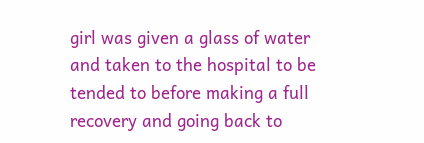girl was given a glass of water and taken to the hospital to be tended to before making a full recovery and going back to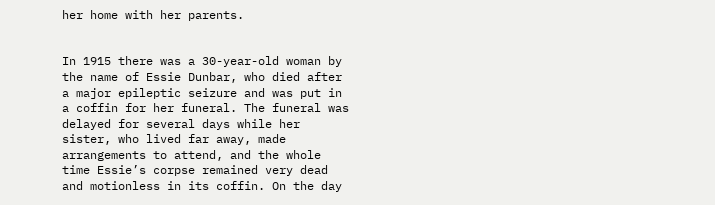her home with her parents.


In 1915 there was a 30-year-old woman by the name of Essie Dunbar, who died after a major epileptic seizure and was put in a coffin for her funeral. The funeral was delayed for several days while her sister, who lived far away, made arrangements to attend, and the whole time Essie’s corpse remained very dead and motionless in its coffin. On the day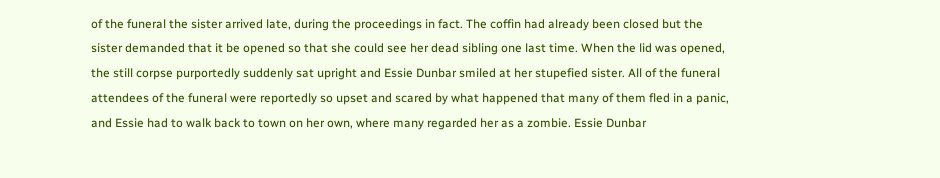of the funeral the sister arrived late, during the proceedings in fact. The coffin had already been closed but the sister demanded that it be opened so that she could see her dead sibling one last time. When the lid was opened, the still corpse purportedly suddenly sat upright and Essie Dunbar smiled at her stupefied sister. All of the funeral attendees of the funeral were reportedly so upset and scared by what happened that many of them fled in a panic, and Essie had to walk back to town on her own, where many regarded her as a zombie. Essie Dunbar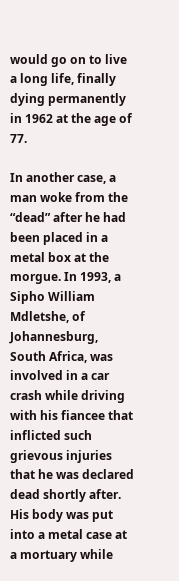would go on to live a long life, finally dying permanently in 1962 at the age of 77.

In another case, a man woke from the “dead” after he had been placed in a metal box at the morgue. In 1993, a Sipho William Mdletshe, of Johannesburg, South Africa, was involved in a car crash while driving with his fiancee that inflicted such grievous injuries that he was declared dead shortly after. His body was put into a metal case at a mortuary while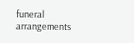funeral arrangements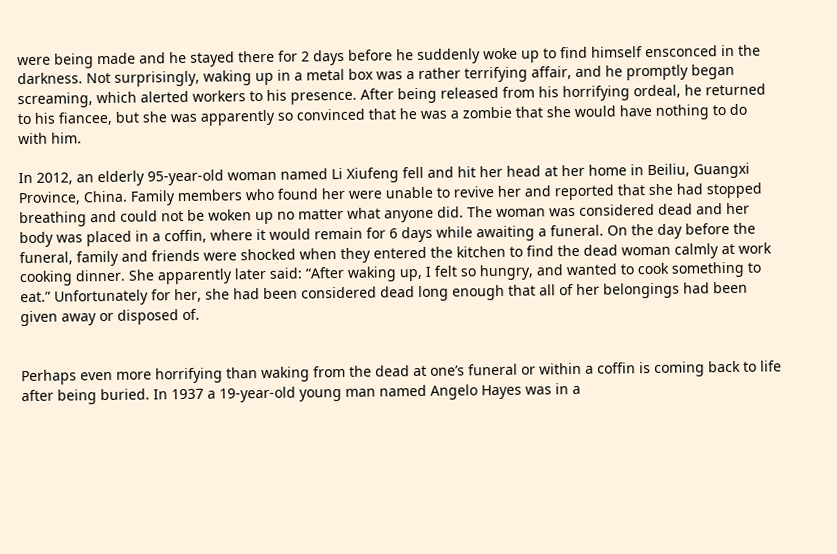were being made and he stayed there for 2 days before he suddenly woke up to find himself ensconced in the darkness. Not surprisingly, waking up in a metal box was a rather terrifying affair, and he promptly began screaming, which alerted workers to his presence. After being released from his horrifying ordeal, he returned to his fiancee, but she was apparently so convinced that he was a zombie that she would have nothing to do with him.

In 2012, an elderly 95-year-old woman named Li Xiufeng fell and hit her head at her home in Beiliu, Guangxi Province, China. Family members who found her were unable to revive her and reported that she had stopped breathing and could not be woken up no matter what anyone did. The woman was considered dead and her body was placed in a coffin, where it would remain for 6 days while awaiting a funeral. On the day before the funeral, family and friends were shocked when they entered the kitchen to find the dead woman calmly at work cooking dinner. She apparently later said: “After waking up, I felt so hungry, and wanted to cook something to eat.” Unfortunately for her, she had been considered dead long enough that all of her belongings had been given away or disposed of.


Perhaps even more horrifying than waking from the dead at one’s funeral or within a coffin is coming back to life after being buried. In 1937 a 19-year-old young man named Angelo Hayes was in a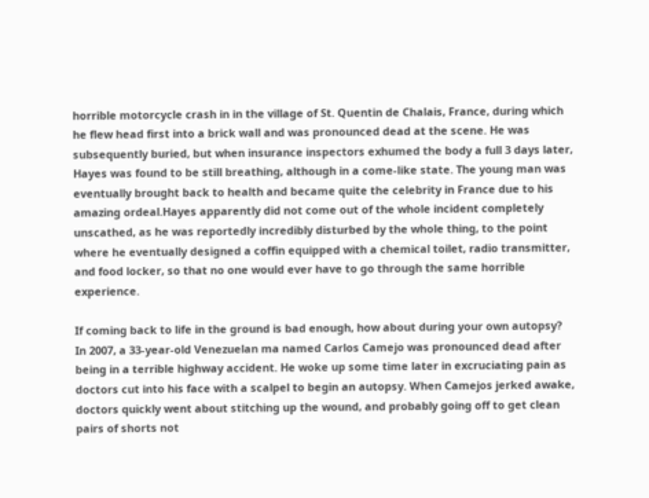horrible motorcycle crash in in the village of St. Quentin de Chalais, France, during which he flew head first into a brick wall and was pronounced dead at the scene. He was subsequently buried, but when insurance inspectors exhumed the body a full 3 days later, Hayes was found to be still breathing, although in a come-like state. The young man was eventually brought back to health and became quite the celebrity in France due to his amazing ordeal.Hayes apparently did not come out of the whole incident completely unscathed, as he was reportedly incredibly disturbed by the whole thing, to the point where he eventually designed a coffin equipped with a chemical toilet, radio transmitter, and food locker, so that no one would ever have to go through the same horrible experience.

If coming back to life in the ground is bad enough, how about during your own autopsy? In 2007, a 33-year-old Venezuelan ma named Carlos Camejo was pronounced dead after being in a terrible highway accident. He woke up some time later in excruciating pain as doctors cut into his face with a scalpel to begin an autopsy. When Camejos jerked awake, doctors quickly went about stitching up the wound, and probably going off to get clean pairs of shorts not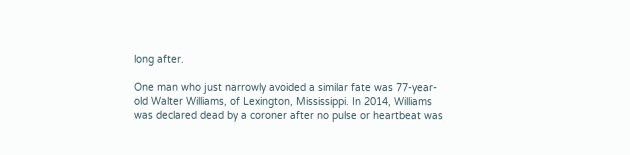long after.

One man who just narrowly avoided a similar fate was 77-year-old Walter Williams, of Lexington, Mississippi. In 2014, Williams was declared dead by a coroner after no pulse or heartbeat was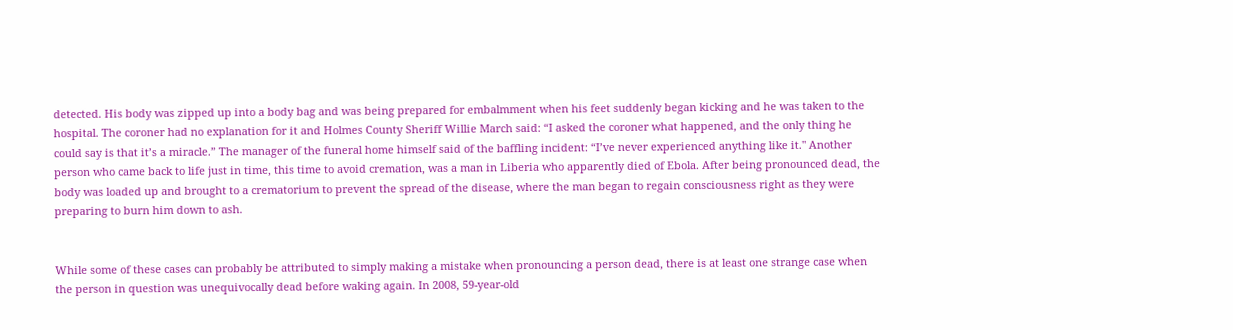detected. His body was zipped up into a body bag and was being prepared for embalmment when his feet suddenly began kicking and he was taken to the hospital. The coroner had no explanation for it and Holmes County Sheriff Willie March said: “I asked the coroner what happened, and the only thing he could say is that it’s a miracle.” The manager of the funeral home himself said of the baffling incident: “I’ve never experienced anything like it." Another person who came back to life just in time, this time to avoid cremation, was a man in Liberia who apparently died of Ebola. After being pronounced dead, the body was loaded up and brought to a crematorium to prevent the spread of the disease, where the man began to regain consciousness right as they were preparing to burn him down to ash.


While some of these cases can probably be attributed to simply making a mistake when pronouncing a person dead, there is at least one strange case when the person in question was unequivocally dead before waking again. In 2008, 59-year-old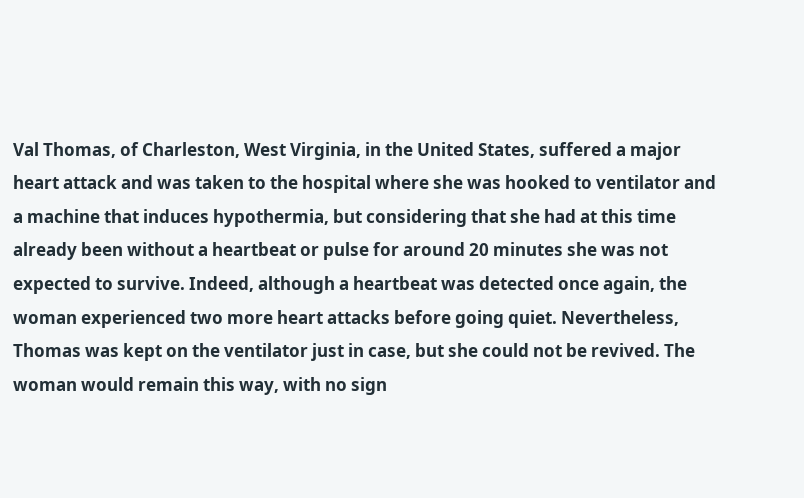Val Thomas, of Charleston, West Virginia, in the United States, suffered a major heart attack and was taken to the hospital where she was hooked to ventilator and a machine that induces hypothermia, but considering that she had at this time already been without a heartbeat or pulse for around 20 minutes she was not expected to survive. Indeed, although a heartbeat was detected once again, the woman experienced two more heart attacks before going quiet. Nevertheless, Thomas was kept on the ventilator just in case, but she could not be revived. The woman would remain this way, with no sign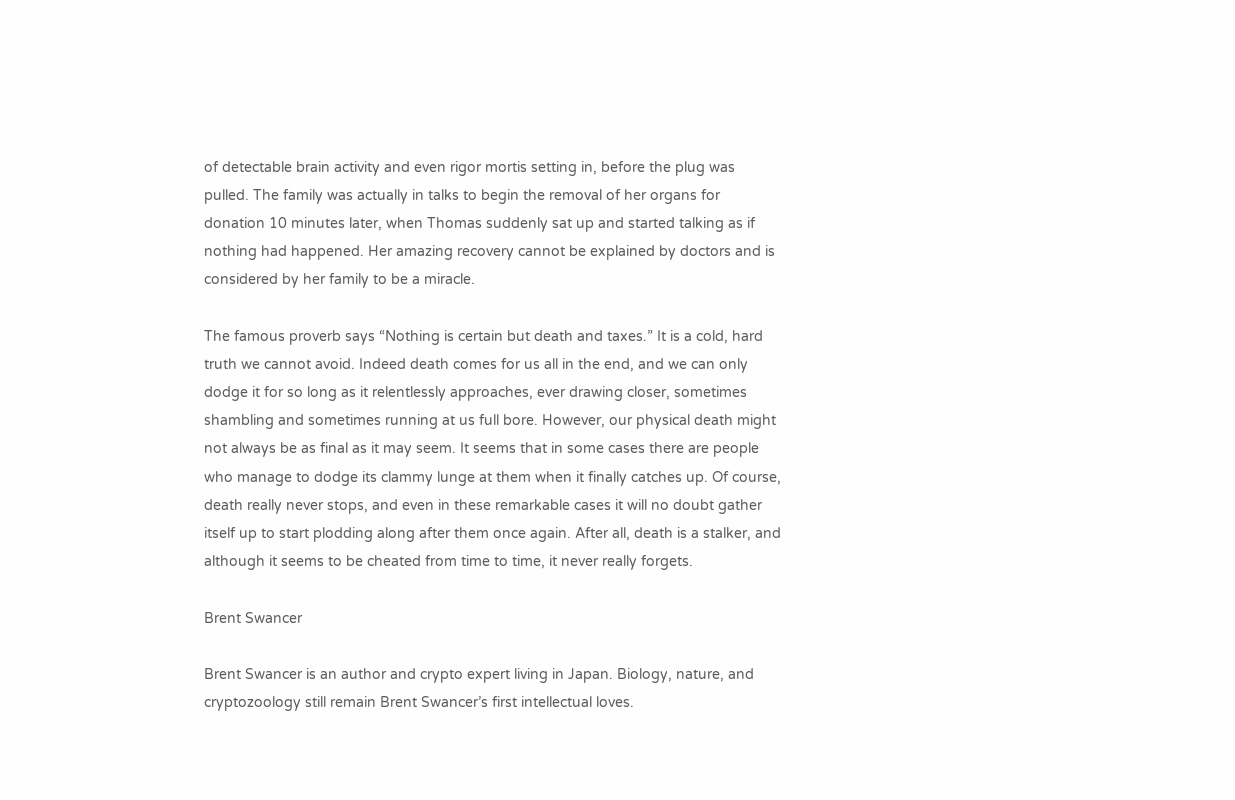of detectable brain activity and even rigor mortis setting in, before the plug was pulled. The family was actually in talks to begin the removal of her organs for donation 10 minutes later, when Thomas suddenly sat up and started talking as if nothing had happened. Her amazing recovery cannot be explained by doctors and is considered by her family to be a miracle.

The famous proverb says “Nothing is certain but death and taxes.” It is a cold, hard truth we cannot avoid. Indeed death comes for us all in the end, and we can only dodge it for so long as it relentlessly approaches, ever drawing closer, sometimes shambling and sometimes running at us full bore. However, our physical death might not always be as final as it may seem. It seems that in some cases there are people who manage to dodge its clammy lunge at them when it finally catches up. Of course, death really never stops, and even in these remarkable cases it will no doubt gather itself up to start plodding along after them once again. After all, death is a stalker, and although it seems to be cheated from time to time, it never really forgets.

Brent Swancer

Brent Swancer is an author and crypto expert living in Japan. Biology, nature, and cryptozoology still remain Brent Swancer’s first intellectual loves.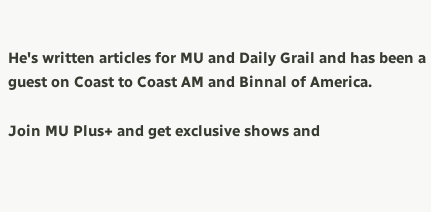He's written articles for MU and Daily Grail and has been a guest on Coast to Coast AM and Binnal of America.

Join MU Plus+ and get exclusive shows and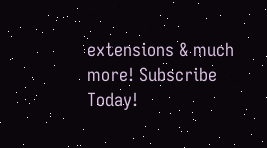extensions & much more! Subscribe Today!